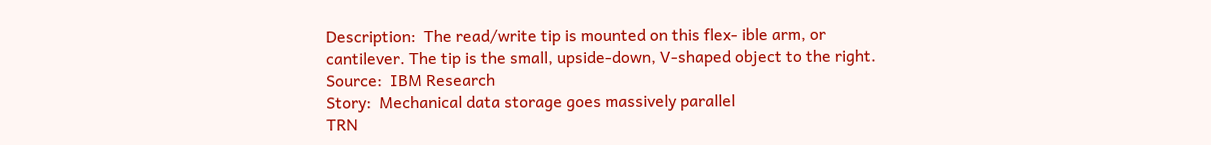Description:  The read/write tip is mounted on this flex- ible arm, or cantilever. The tip is the small, upside-down, V-shaped object to the right.
Source:  IBM Research
Story:  Mechanical data storage goes massively parallel
TRN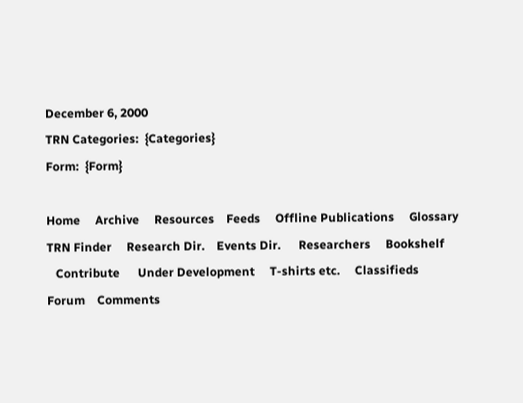December 6, 2000
TRN Categories:  {Categories}
Form:  {Form}

Home     Archive     Resources    Feeds     Offline Publications     Glossary
TRN Finder     Research Dir.    Events Dir.      Researchers     Bookshelf
   Contribute      Under Development     T-shirts etc.     Classifieds
Forum    Comments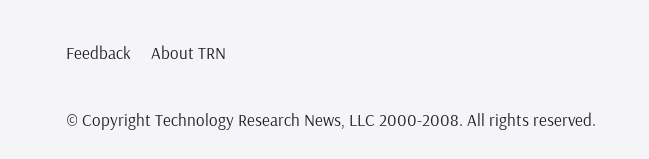Feedback     About TRN

© Copyright Technology Research News, LLC 2000-2008. All rights reserved.